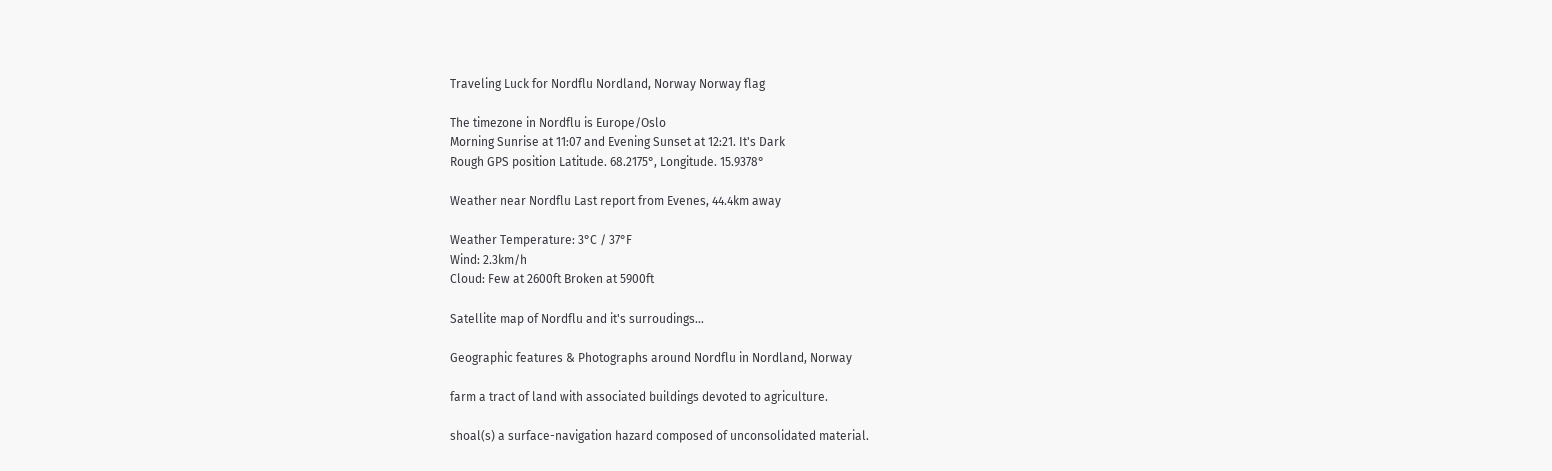Traveling Luck for Nordflu Nordland, Norway Norway flag

The timezone in Nordflu is Europe/Oslo
Morning Sunrise at 11:07 and Evening Sunset at 12:21. It's Dark
Rough GPS position Latitude. 68.2175°, Longitude. 15.9378°

Weather near Nordflu Last report from Evenes, 44.4km away

Weather Temperature: 3°C / 37°F
Wind: 2.3km/h
Cloud: Few at 2600ft Broken at 5900ft

Satellite map of Nordflu and it's surroudings...

Geographic features & Photographs around Nordflu in Nordland, Norway

farm a tract of land with associated buildings devoted to agriculture.

shoal(s) a surface-navigation hazard composed of unconsolidated material.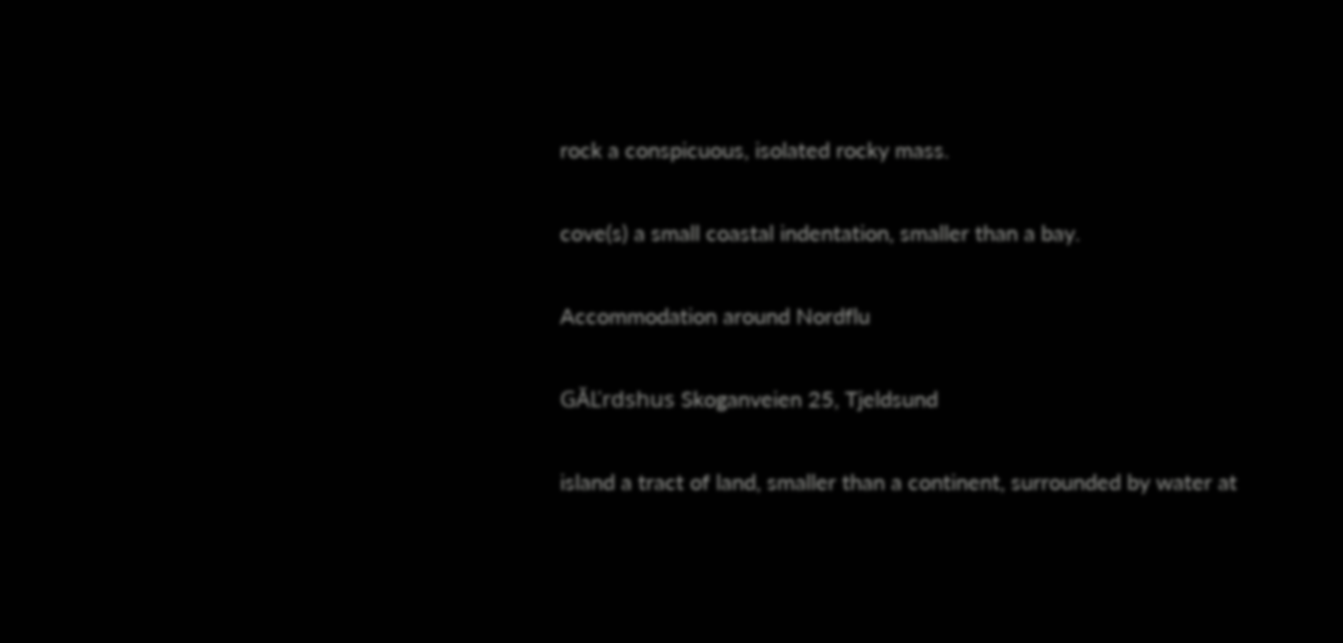rock a conspicuous, isolated rocky mass.

cove(s) a small coastal indentation, smaller than a bay.

Accommodation around Nordflu

GĂĽrdshus Skoganveien 25, Tjeldsund

island a tract of land, smaller than a continent, surrounded by water at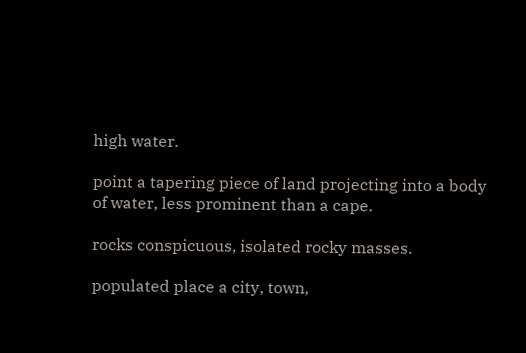high water.

point a tapering piece of land projecting into a body of water, less prominent than a cape.

rocks conspicuous, isolated rocky masses.

populated place a city, town,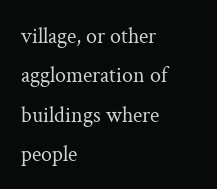village, or other agglomeration of buildings where people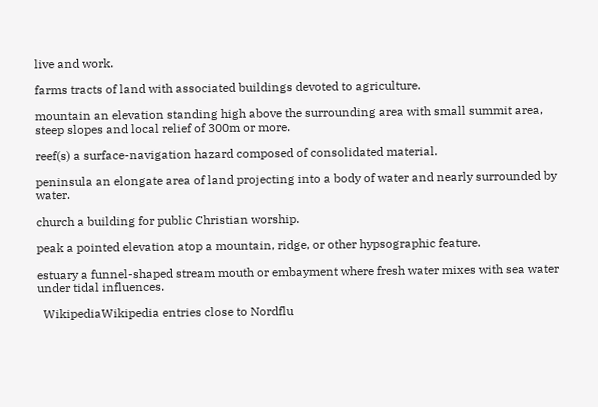live and work.

farms tracts of land with associated buildings devoted to agriculture.

mountain an elevation standing high above the surrounding area with small summit area, steep slopes and local relief of 300m or more.

reef(s) a surface-navigation hazard composed of consolidated material.

peninsula an elongate area of land projecting into a body of water and nearly surrounded by water.

church a building for public Christian worship.

peak a pointed elevation atop a mountain, ridge, or other hypsographic feature.

estuary a funnel-shaped stream mouth or embayment where fresh water mixes with sea water under tidal influences.

  WikipediaWikipedia entries close to Nordflu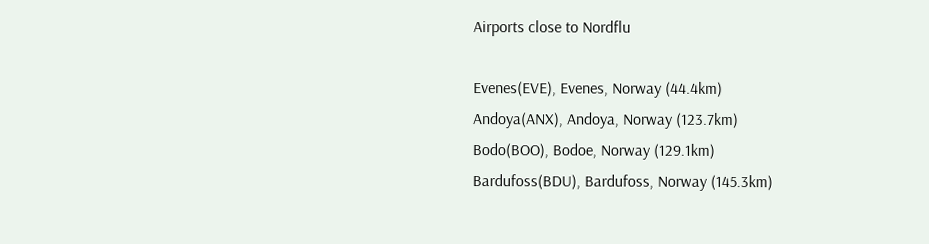Airports close to Nordflu

Evenes(EVE), Evenes, Norway (44.4km)
Andoya(ANX), Andoya, Norway (123.7km)
Bodo(BOO), Bodoe, Norway (129.1km)
Bardufoss(BDU), Bardufoss, Norway (145.3km)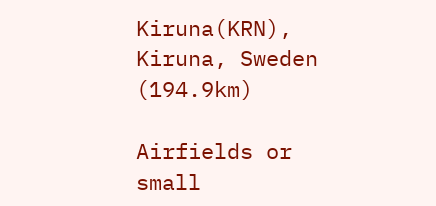Kiruna(KRN), Kiruna, Sweden (194.9km)

Airfields or small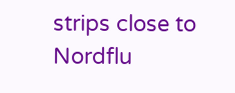strips close to Nordflu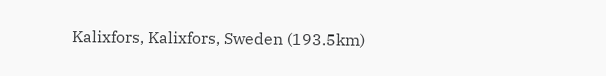Kalixfors, Kalixfors, Sweden (193.5km)